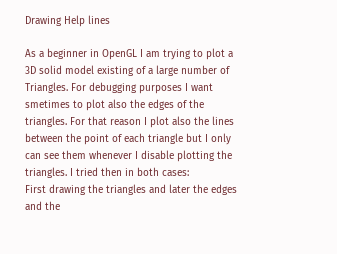Drawing Help lines

As a beginner in OpenGL I am trying to plot a 3D solid model existing of a large number of Triangles. For debugging purposes I want smetimes to plot also the edges of the triangles. For that reason I plot also the lines between the point of each triangle but I only can see them whenever I disable plotting the triangles. I tried then in both cases:
First drawing the triangles and later the edges and the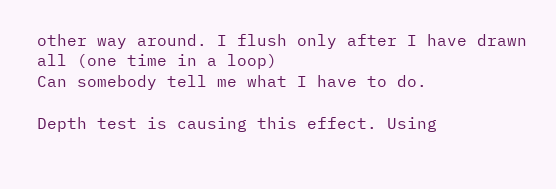other way around. I flush only after I have drawn all (one time in a loop)
Can somebody tell me what I have to do.

Depth test is causing this effect. Using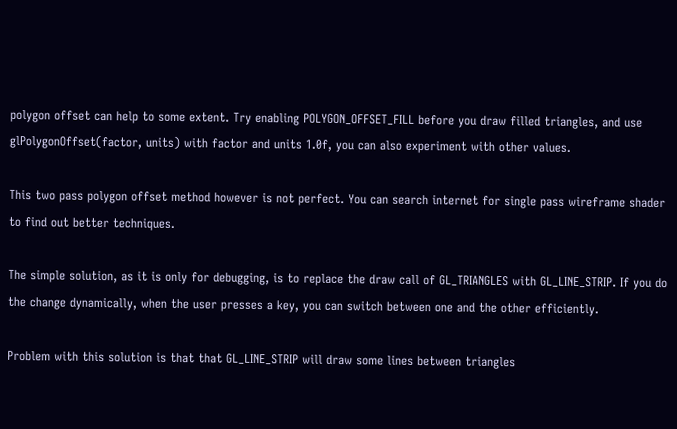polygon offset can help to some extent. Try enabling POLYGON_OFFSET_FILL before you draw filled triangles, and use glPolygonOffset(factor, units) with factor and units 1.0f, you can also experiment with other values.

This two pass polygon offset method however is not perfect. You can search internet for single pass wireframe shader to find out better techniques.

The simple solution, as it is only for debugging, is to replace the draw call of GL_TRIANGLES with GL_LINE_STRIP. If you do the change dynamically, when the user presses a key, you can switch between one and the other efficiently.

Problem with this solution is that that GL_LINE_STRIP will draw some lines between triangles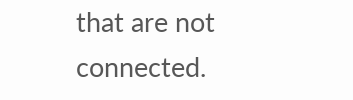that are not connected.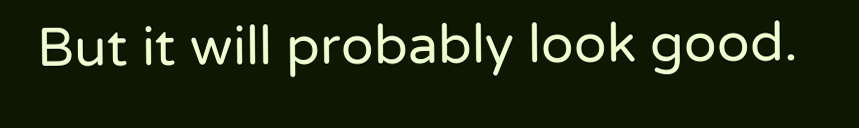But it will probably look good.